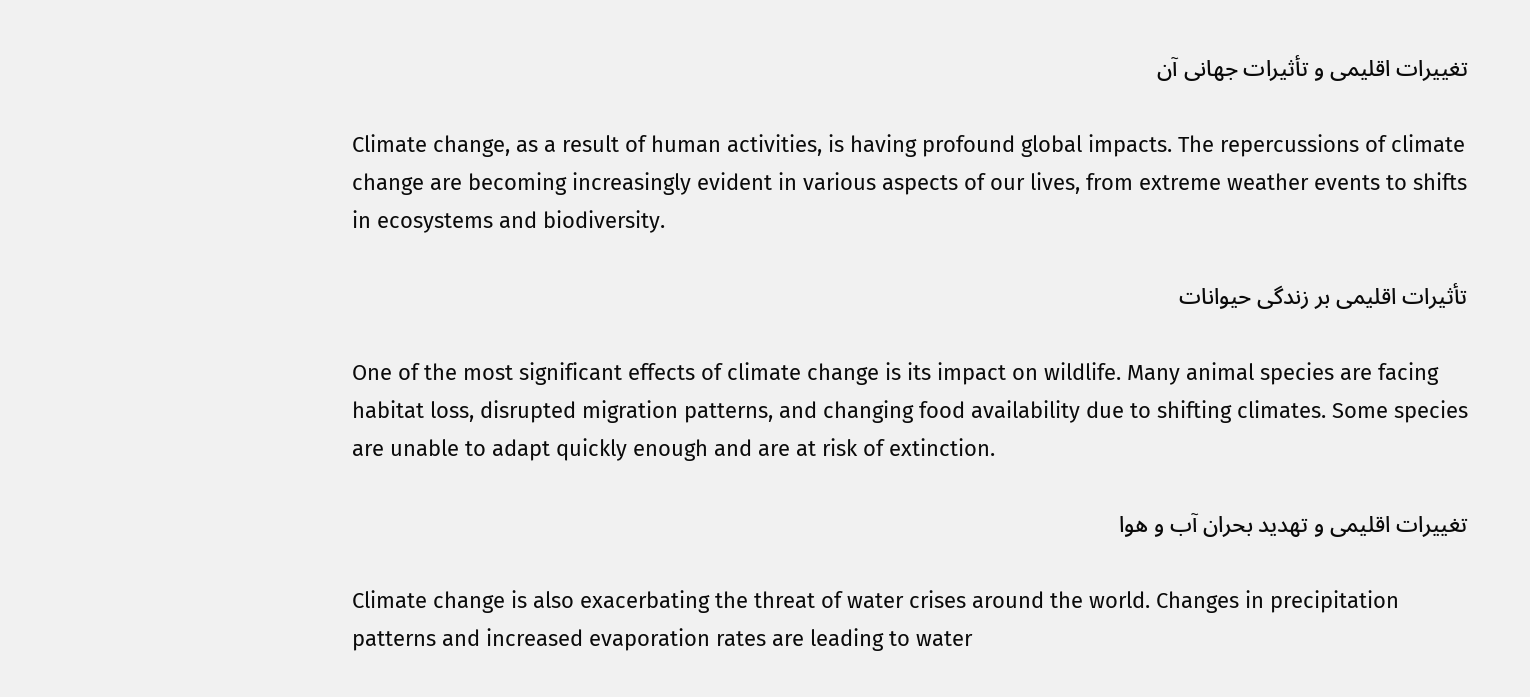تغییرات اقلیمی و تأثیرات جهانی آن

Climate change, as a result of human activities, is having profound global impacts. The repercussions of climate change are becoming increasingly evident in various aspects of our lives, from extreme weather events to shifts in ecosystems and biodiversity.

تأثیرات اقلیمی بر زندگی حیوانات

One of the most significant effects of climate change is its impact on wildlife. Many animal species are facing habitat loss, disrupted migration patterns, and changing food availability due to shifting climates. Some species are unable to adapt quickly enough and are at risk of extinction.

تغییرات اقلیمی و تهدید بحران آب و هوا

Climate change is also exacerbating the threat of water crises around the world. Changes in precipitation patterns and increased evaporation rates are leading to water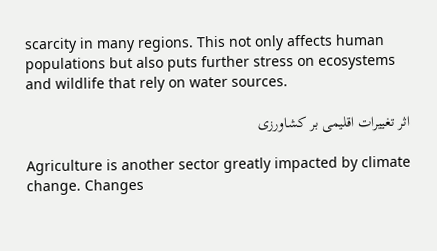scarcity in many regions. This not only affects human populations but also puts further stress on ecosystems and wildlife that rely on water sources.

اثر تغییرات اقلیمی بر کشاورزی

Agriculture is another sector greatly impacted by climate change. Changes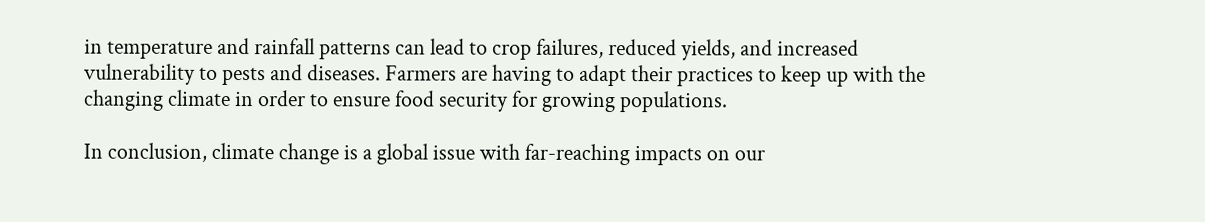in temperature and rainfall patterns can lead to crop failures, reduced yields, and increased vulnerability to pests and diseases. Farmers are having to adapt their practices to keep up with the changing climate in order to ensure food security for growing populations.

In conclusion, climate change is a global issue with far-reaching impacts on our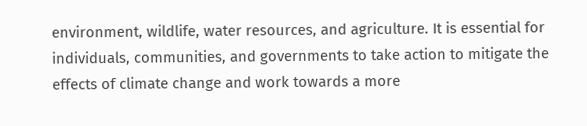environment, wildlife, water resources, and agriculture. It is essential for individuals, communities, and governments to take action to mitigate the effects of climate change and work towards a more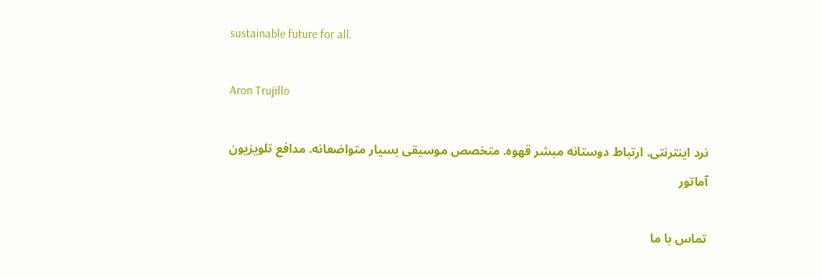sustainable future for all.

Aron Trujillo

نرد اینترنتی. ارتباط دوستانه مبشر قهوه. متخصص موسیقی بسیار متواضعانه. مدافع تلویزیون آماتور

تماس با ما